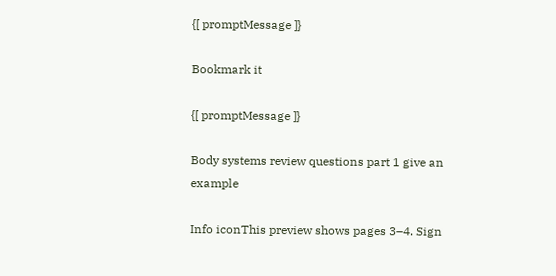{[ promptMessage ]}

Bookmark it

{[ promptMessage ]}

Body systems review questions part 1 give an example

Info iconThis preview shows pages 3–4. Sign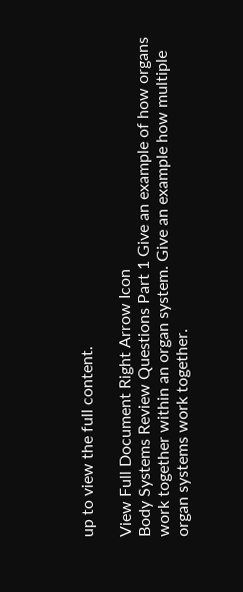up to view the full content.

View Full Document Right Arrow Icon
Body Systems Review Questions Part 1 Give an example of how organs work together within an organ system. Give an example how multiple organ systems work together.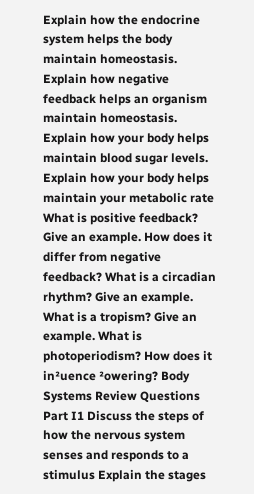Explain how the endocrine system helps the body maintain homeostasis. Explain how negative feedback helps an organism maintain homeostasis. Explain how your body helps maintain blood sugar levels. Explain how your body helps maintain your metabolic rate What is positive feedback? Give an example. How does it differ from negative feedback? What is a circadian rhythm? Give an example. What is a tropism? Give an example. What is photoperiodism? How does it in²uence ²owering? Body Systems Review Questions Part I1 Discuss the steps of how the nervous system senses and responds to a stimulus Explain the stages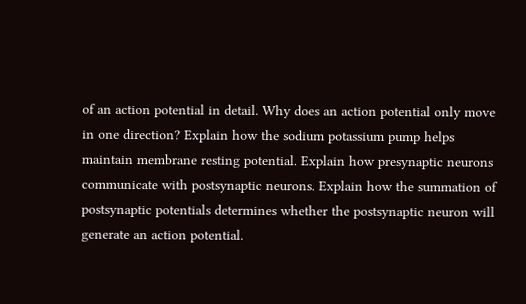of an action potential in detail. Why does an action potential only move in one direction? Explain how the sodium potassium pump helps maintain membrane resting potential. Explain how presynaptic neurons communicate with postsynaptic neurons. Explain how the summation of postsynaptic potentials determines whether the postsynaptic neuron will generate an action potential.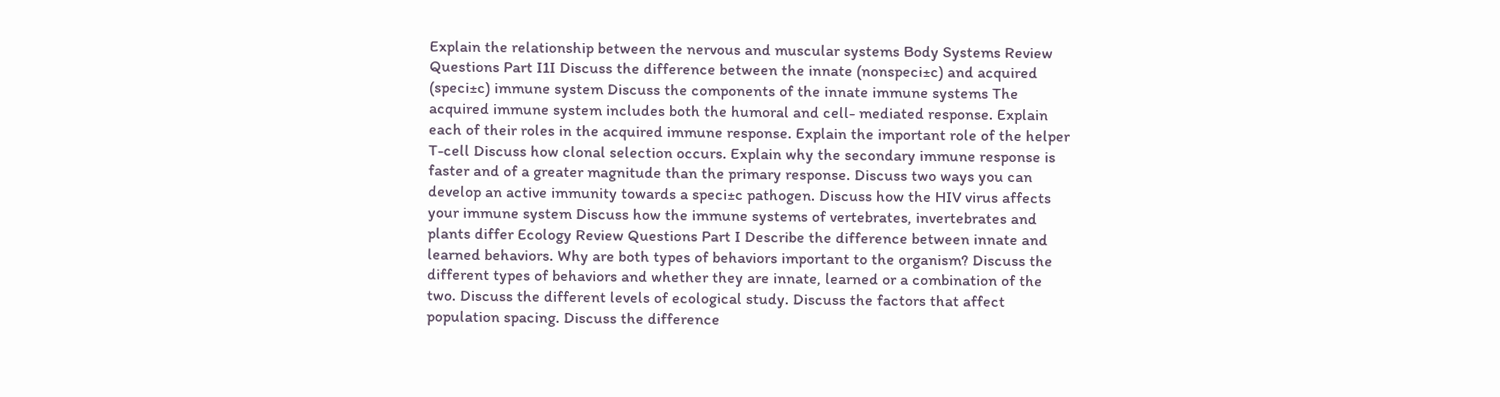Explain the relationship between the nervous and muscular systems Body Systems Review Questions Part I1I Discuss the difference between the innate (nonspeci±c) and acquired (speci±c) immune system Discuss the components of the innate immune systems The acquired immune system includes both the humoral and cell- mediated response. Explain each of their roles in the acquired immune response. Explain the important role of the helper T-cell Discuss how clonal selection occurs. Explain why the secondary immune response is faster and of a greater magnitude than the primary response. Discuss two ways you can develop an active immunity towards a speci±c pathogen. Discuss how the HIV virus affects your immune system Discuss how the immune systems of vertebrates, invertebrates and plants differ Ecology Review Questions Part I Describe the difference between innate and learned behaviors. Why are both types of behaviors important to the organism? Discuss the different types of behaviors and whether they are innate, learned or a combination of the two. Discuss the different levels of ecological study. Discuss the factors that affect population spacing. Discuss the difference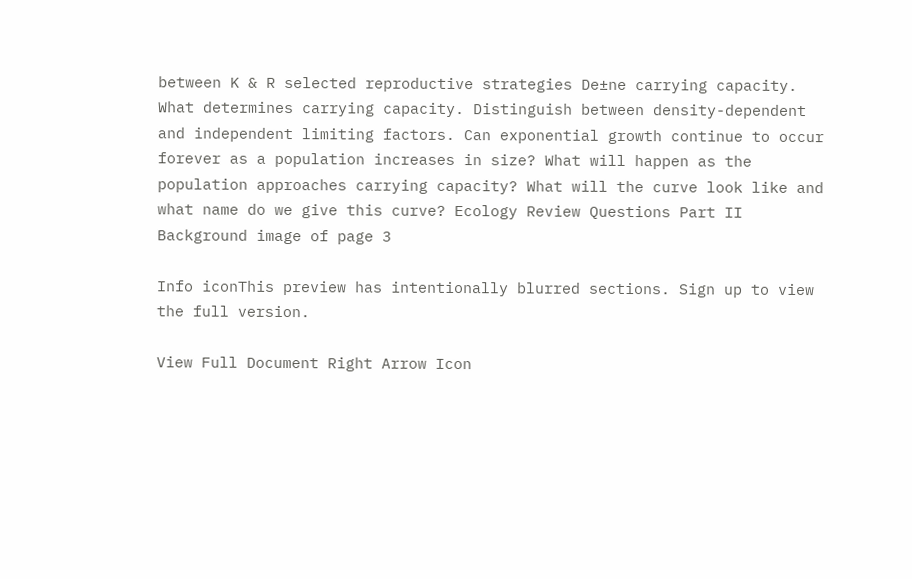between K & R selected reproductive strategies De±ne carrying capacity. What determines carrying capacity. Distinguish between density-dependent and independent limiting factors. Can exponential growth continue to occur forever as a population increases in size? What will happen as the population approaches carrying capacity? What will the curve look like and what name do we give this curve? Ecology Review Questions Part II
Background image of page 3

Info iconThis preview has intentionally blurred sections. Sign up to view the full version.

View Full Document Right Arrow Icon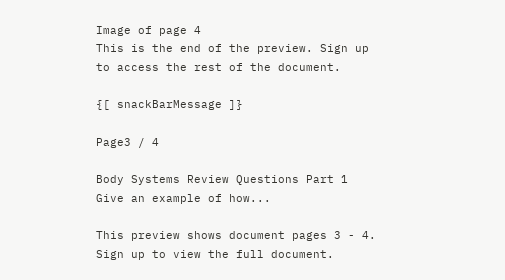Image of page 4
This is the end of the preview. Sign up to access the rest of the document.

{[ snackBarMessage ]}

Page3 / 4

Body Systems Review Questions Part 1 Give an example of how...

This preview shows document pages 3 - 4. Sign up to view the full document.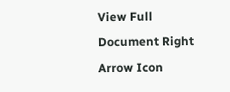View Full Document Right Arrow Icon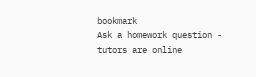bookmark
Ask a homework question - tutors are online